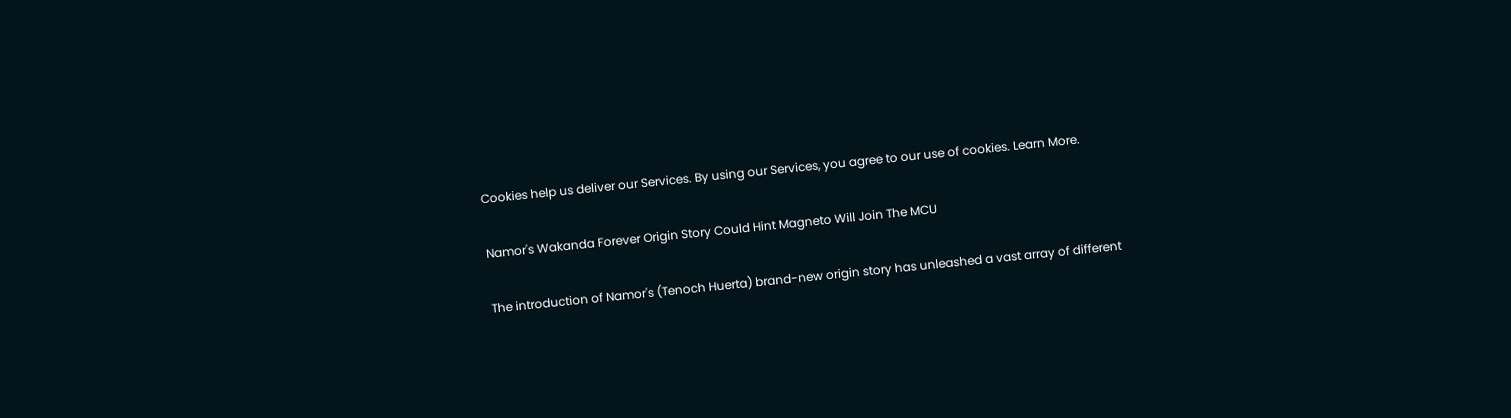Cookies help us deliver our Services. By using our Services, you agree to our use of cookies. Learn More.

Namor's Wakanda Forever Origin Story Could Hint Magneto Will Join The MCU

The introduction of Namor's (Tenoch Huerta) brand-new origin story has unleashed a vast array of different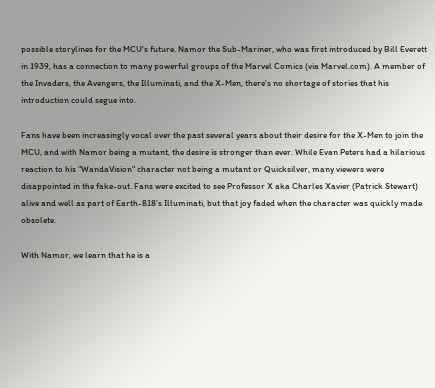possible storylines for the MCU's future. Namor the Sub-Mariner, who was first introduced by Bill Everett in 1939, has a connection to many powerful groups of the Marvel Comics (via Marvel.com). A member of the Invaders, the Avengers, the Illuminati, and the X-Men, there's no shortage of stories that his introduction could segue into.

Fans have been increasingly vocal over the past several years about their desire for the X-Men to join the MCU, and with Namor being a mutant, the desire is stronger than ever. While Evan Peters had a hilarious reaction to his "WandaVision" character not being a mutant or Quicksilver, many viewers were disappointed in the fake-out. Fans were excited to see Professor X aka Charles Xavier (Patrick Stewart) alive and well as part of Earth-818's Illuminati, but that joy faded when the character was quickly made obsolete.

With Namor, we learn that he is a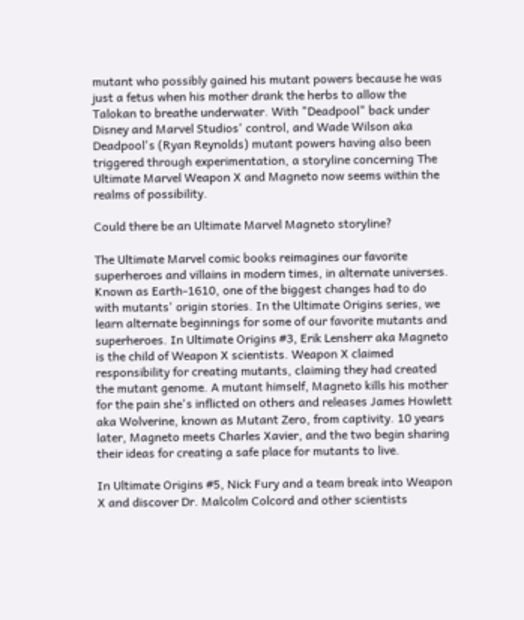mutant who possibly gained his mutant powers because he was just a fetus when his mother drank the herbs to allow the Talokan to breathe underwater. With "Deadpool" back under Disney and Marvel Studios' control, and Wade Wilson aka Deadpool's (Ryan Reynolds) mutant powers having also been triggered through experimentation, a storyline concerning The Ultimate Marvel Weapon X and Magneto now seems within the realms of possibility.

Could there be an Ultimate Marvel Magneto storyline?

The Ultimate Marvel comic books reimagines our favorite superheroes and villains in modern times, in alternate universes. Known as Earth-1610, one of the biggest changes had to do with mutants' origin stories. In the Ultimate Origins series, we learn alternate beginnings for some of our favorite mutants and superheroes. In Ultimate Origins #3, Erik Lensherr aka Magneto is the child of Weapon X scientists. Weapon X claimed responsibility for creating mutants, claiming they had created the mutant genome. A mutant himself, Magneto kills his mother for the pain she's inflicted on others and releases James Howlett aka Wolverine, known as Mutant Zero, from captivity. 10 years later, Magneto meets Charles Xavier, and the two begin sharing their ideas for creating a safe place for mutants to live.

In Ultimate Origins #5, Nick Fury and a team break into Weapon X and discover Dr. Malcolm Colcord and other scientists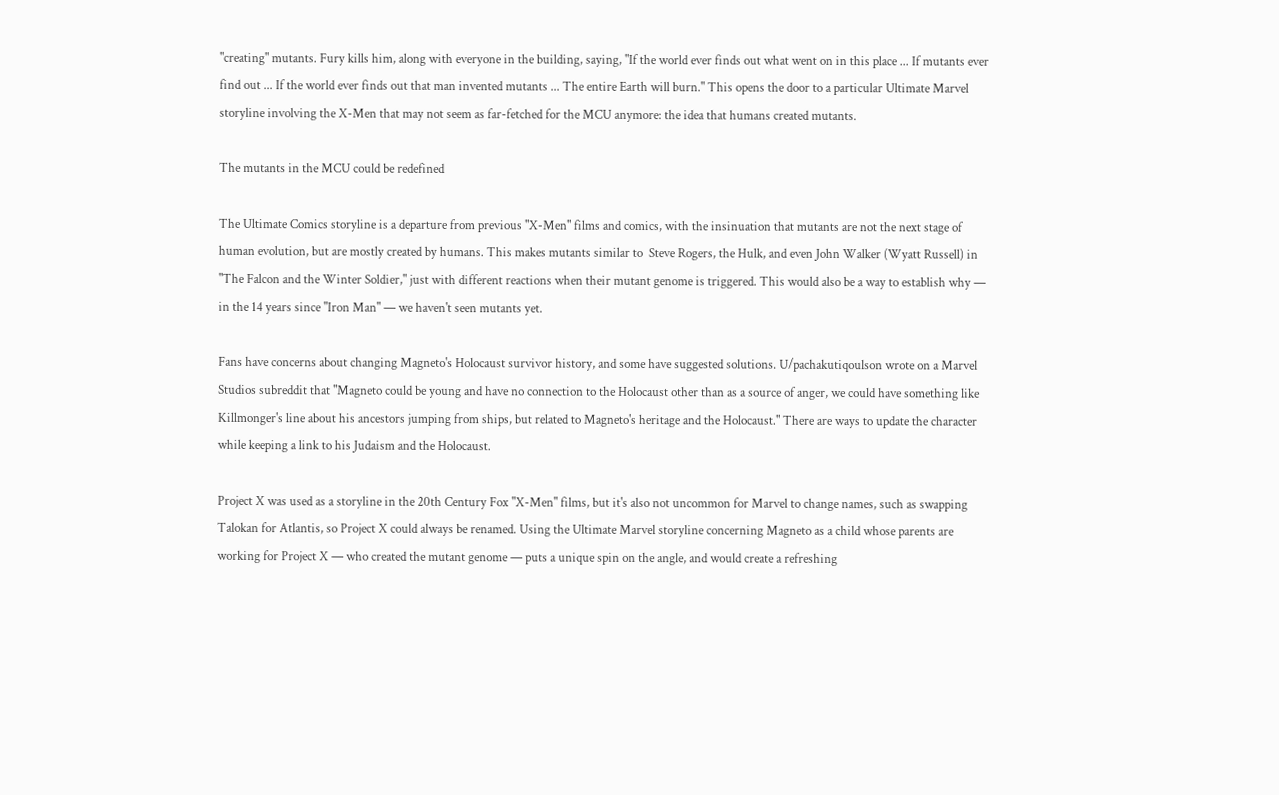"creating" mutants. Fury kills him, along with everyone in the building, saying, "If the world ever finds out what went on in this place ... If mutants ever find out ... If the world ever finds out that man invented mutants ... The entire Earth will burn." This opens the door to a particular Ultimate Marvel storyline involving the X-Men that may not seem as far-fetched for the MCU anymore: the idea that humans created mutants.

The mutants in the MCU could be redefined

The Ultimate Comics storyline is a departure from previous "X-Men" films and comics, with the insinuation that mutants are not the next stage of human evolution, but are mostly created by humans. This makes mutants similar to  Steve Rogers, the Hulk, and even John Walker (Wyatt Russell) in "The Falcon and the Winter Soldier," just with different reactions when their mutant genome is triggered. This would also be a way to establish why — in the 14 years since "Iron Man" — we haven't seen mutants yet.

Fans have concerns about changing Magneto's Holocaust survivor history, and some have suggested solutions. U/pachakutiqoulson wrote on a Marvel Studios subreddit that "Magneto could be young and have no connection to the Holocaust other than as a source of anger, we could have something like Killmonger's line about his ancestors jumping from ships, but related to Magneto's heritage and the Holocaust." There are ways to update the character while keeping a link to his Judaism and the Holocaust.

Project X was used as a storyline in the 20th Century Fox "X-Men" films, but it's also not uncommon for Marvel to change names, such as swapping Talokan for Atlantis, so Project X could always be renamed. Using the Ultimate Marvel storyline concerning Magneto as a child whose parents are working for Project X — who created the mutant genome — puts a unique spin on the angle, and would create a refreshing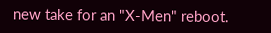new take for an "X-Men" reboot.